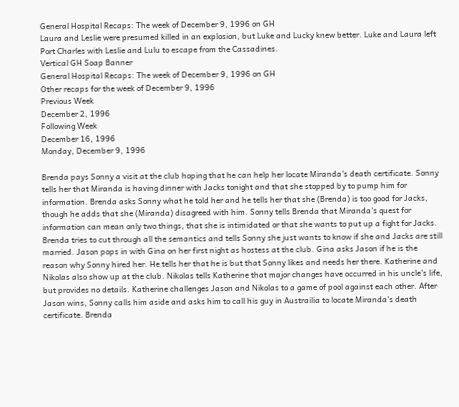General Hospital Recaps: The week of December 9, 1996 on GH
Laura and Leslie were presumed killed in an explosion, but Luke and Lucky knew better. Luke and Laura left Port Charles with Leslie and Lulu to escape from the Cassadines.
Vertical GH Soap Banner
General Hospital Recaps: The week of December 9, 1996 on GH
Other recaps for the week of December 9, 1996
Previous Week
December 2, 1996
Following Week
December 16, 1996
Monday, December 9, 1996

Brenda pays Sonny a visit at the club hoping that he can help her locate Miranda's death certificate. Sonny tells her that Miranda is having dinner with Jacks tonight and that she stopped by to pump him for information. Brenda asks Sonny what he told her and he tells her that she (Brenda) is too good for Jacks, though he adds that she (Miranda) disagreed with him. Sonny tells Brenda that Miranda's quest for information can mean only two things, that she is intimidated or that she wants to put up a fight for Jacks. Brenda tries to cut through all the semantics and tells Sonny she just wants to know if she and Jacks are still married. Jason pops in with Gina on her first night as hostess at the club. Gina asks Jason if he is the reason why Sonny hired her. He tells her that he is but that Sonny likes and needs her there. Katherine and Nikolas also show up at the club. Nikolas tells Katherine that major changes have occurred in his uncle's life, but provides no details. Katherine challenges Jason and Nikolas to a game of pool against each other. After Jason wins, Sonny calls him aside and asks him to call his guy in Austrailia to locate Miranda's death certificate. Brenda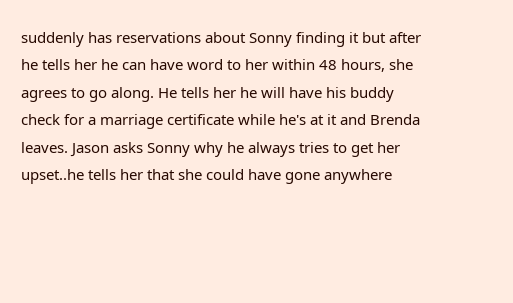suddenly has reservations about Sonny finding it but after he tells her he can have word to her within 48 hours, she agrees to go along. He tells her he will have his buddy check for a marriage certificate while he's at it and Brenda leaves. Jason asks Sonny why he always tries to get her upset..he tells her that she could have gone anywhere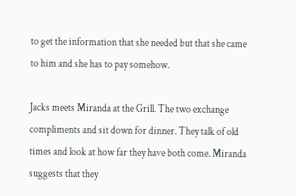to get the information that she needed but that she came to him and she has to pay somehow.

Jacks meets Miranda at the Grill. The two exchange compliments and sit down for dinner. They talk of old times and look at how far they have both come. Miranda suggests that they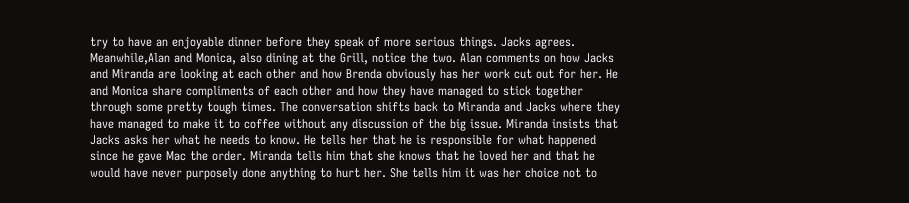try to have an enjoyable dinner before they speak of more serious things. Jacks agrees. Meanwhile,Alan and Monica, also dining at the Grill, notice the two. Alan comments on how Jacks and Miranda are looking at each other and how Brenda obviously has her work cut out for her. He and Monica share compliments of each other and how they have managed to stick together through some pretty tough times. The conversation shifts back to Miranda and Jacks where they have managed to make it to coffee without any discussion of the big issue. Miranda insists that Jacks asks her what he needs to know. He tells her that he is responsible for what happened since he gave Mac the order. Miranda tells him that she knows that he loved her and that he would have never purposely done anything to hurt her. She tells him it was her choice not to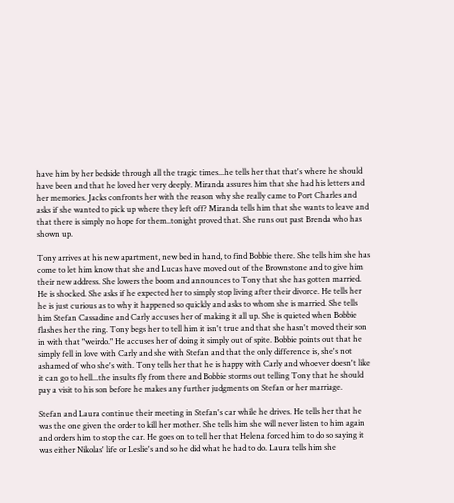have him by her bedside through all the tragic times...he tells her that that's where he should have been and that he loved her very deeply. Miranda assures him that she had his letters and her memories. Jacks confronts her with the reason why she really came to Port Charles and asks if she wanted to pick up where they left off? Miranda tells him that she wants to leave and that there is simply no hope for them..tonight proved that. She runs out past Brenda who has shown up.

Tony arrives at his new apartment, new bed in hand, to find Bobbie there. She tells him she has come to let him know that she and Lucas have moved out of the Brownstone and to give him their new address. She lowers the boom and announces to Tony that she has gotten married. He is shocked. She asks if he expected her to simply stop living after their divorce. He tells her he is just curious as to why it happened so quickly and asks to whom she is married. She tells him Stefan Cassadine and Carly accuses her of making it all up. She is quieted when Bobbie flashes her the ring. Tony begs her to tell him it isn't true and that she hasn't moved their son in with that "weirdo." He accuses her of doing it simply out of spite. Bobbie points out that he simply fell in love with Carly and she with Stefan and that the only difference is, she's not ashamed of who she's with. Tony tells her that he is happy with Carly and whoever doesn't like it can go to hell...the insults fly from there and Bobbie storms out telling Tony that he should pay a visit to his son before he makes any further judgments on Stefan or her marriage.

Stefan and Laura continue their meeting in Stefan's car while he drives. He tells her that he was the one given the order to kill her mother. She tells him she will never listen to him again and orders him to stop the car. He goes on to tell her that Helena forced him to do so saying it was either Nikolas' life or Leslie's and so he did what he had to do. Laura tells him she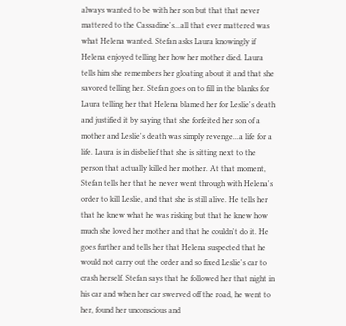always wanted to be with her son but that that never mattered to the Cassadine's...all that ever mattered was what Helena wanted. Stefan asks Laura knowingly if Helena enjoyed telling her how her mother died. Laura tells him she remembers her gloating about it and that she savored telling her. Stefan goes on to fill in the blanks for Laura telling her that Helena blamed her for Leslie's death and justified it by saying that she forfeited her son of a mother and Leslie's death was simply revenge...a life for a life. Laura is in disbelief that she is sitting next to the person that actually killed her mother. At that moment, Stefan tells her that he never went through with Helena's order to kill Leslie, and that she is still alive. He tells her that he knew what he was risking but that he knew how much she loved her mother and that he couldn't do it. He goes further and tells her that Helena suspected that he would not carry out the order and so fixed Leslie's car to crash herself. Stefan says that he followed her that night in his car and when her car swerved off the road, he went to her, found her unconscious and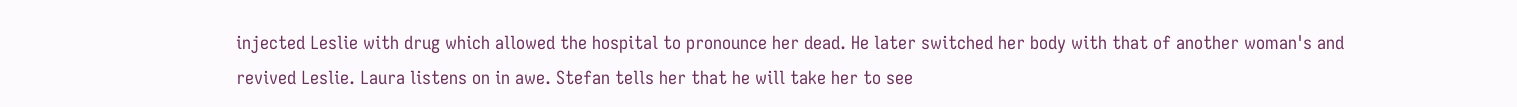injected Leslie with drug which allowed the hospital to pronounce her dead. He later switched her body with that of another woman's and revived Leslie. Laura listens on in awe. Stefan tells her that he will take her to see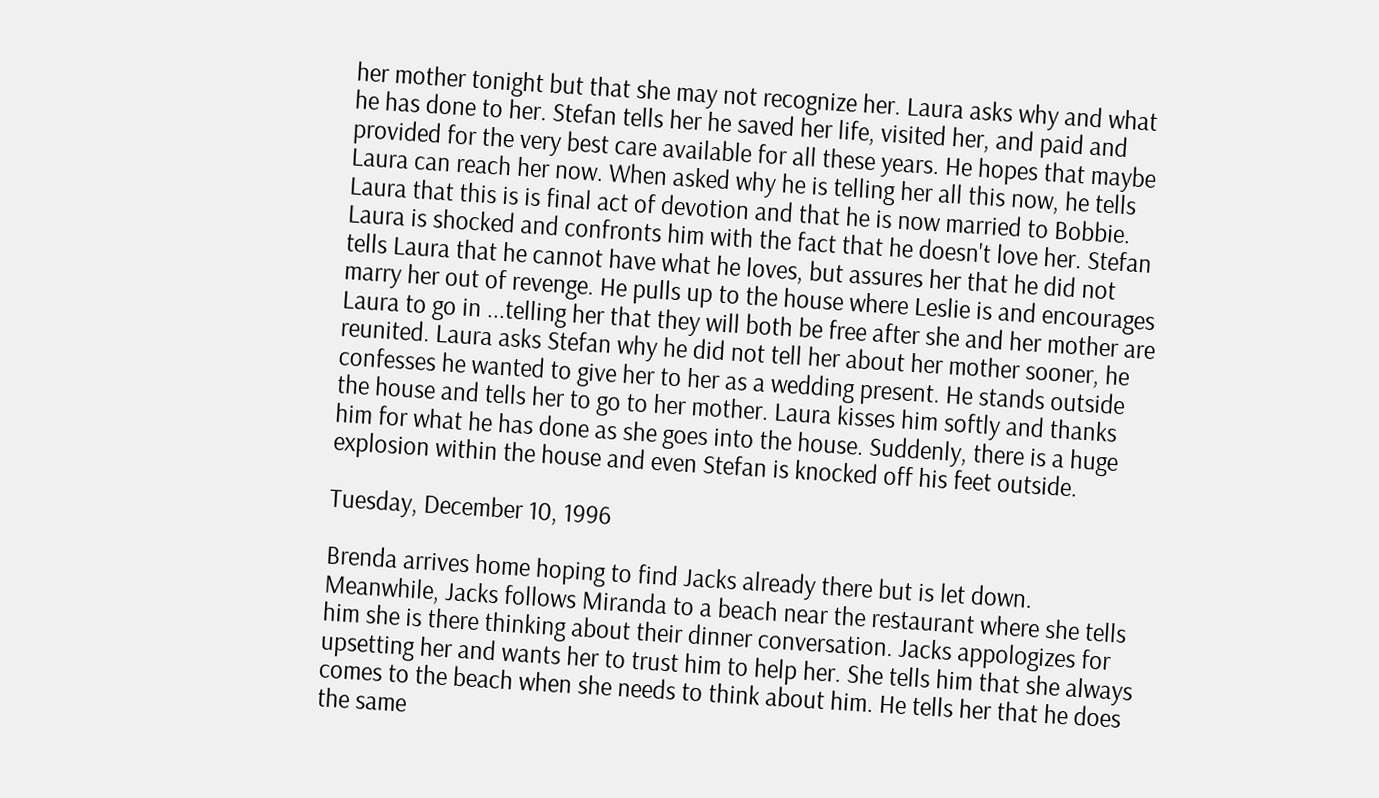her mother tonight but that she may not recognize her. Laura asks why and what he has done to her. Stefan tells her he saved her life, visited her, and paid and provided for the very best care available for all these years. He hopes that maybe Laura can reach her now. When asked why he is telling her all this now, he tells Laura that this is is final act of devotion and that he is now married to Bobbie. Laura is shocked and confronts him with the fact that he doesn't love her. Stefan tells Laura that he cannot have what he loves, but assures her that he did not marry her out of revenge. He pulls up to the house where Leslie is and encourages Laura to go in ...telling her that they will both be free after she and her mother are reunited. Laura asks Stefan why he did not tell her about her mother sooner, he confesses he wanted to give her to her as a wedding present. He stands outside the house and tells her to go to her mother. Laura kisses him softly and thanks him for what he has done as she goes into the house. Suddenly, there is a huge explosion within the house and even Stefan is knocked off his feet outside.

Tuesday, December 10, 1996

Brenda arrives home hoping to find Jacks already there but is let down. Meanwhile, Jacks follows Miranda to a beach near the restaurant where she tells him she is there thinking about their dinner conversation. Jacks appologizes for upsetting her and wants her to trust him to help her. She tells him that she always comes to the beach when she needs to think about him. He tells her that he does the same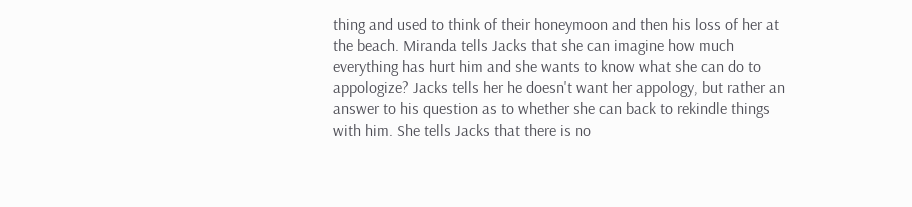thing and used to think of their honeymoon and then his loss of her at the beach. Miranda tells Jacks that she can imagine how much everything has hurt him and she wants to know what she can do to appologize? Jacks tells her he doesn't want her appology, but rather an answer to his question as to whether she can back to rekindle things with him. She tells Jacks that there is no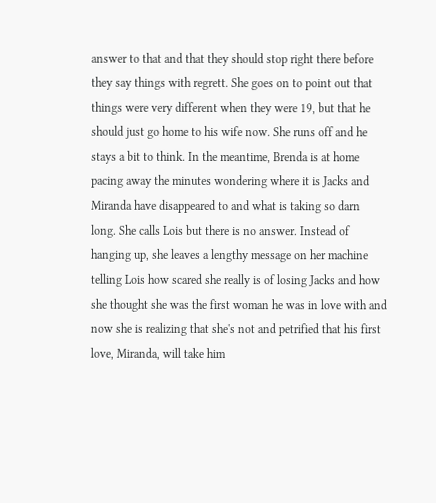answer to that and that they should stop right there before they say things with regrett. She goes on to point out that things were very different when they were 19, but that he should just go home to his wife now. She runs off and he stays a bit to think. In the meantime, Brenda is at home pacing away the minutes wondering where it is Jacks and Miranda have disappeared to and what is taking so darn long. She calls Lois but there is no answer. Instead of hanging up, she leaves a lengthy message on her machine telling Lois how scared she really is of losing Jacks and how she thought she was the first woman he was in love with and now she is realizing that she's not and petrified that his first love, Miranda, will take him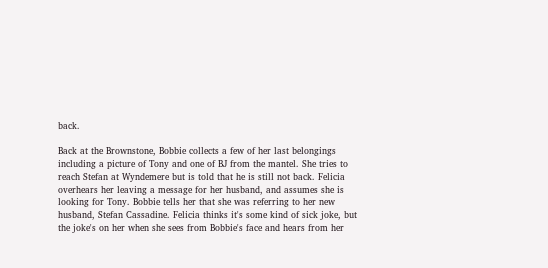back.

Back at the Brownstone, Bobbie collects a few of her last belongings including a picture of Tony and one of BJ from the mantel. She tries to reach Stefan at Wyndemere but is told that he is still not back. Felicia overhears her leaving a message for her husband, and assumes she is looking for Tony. Bobbie tells her that she was referring to her new husband, Stefan Cassadine. Felicia thinks it's some kind of sick joke, but the joke's on her when she sees from Bobbie's face and hears from her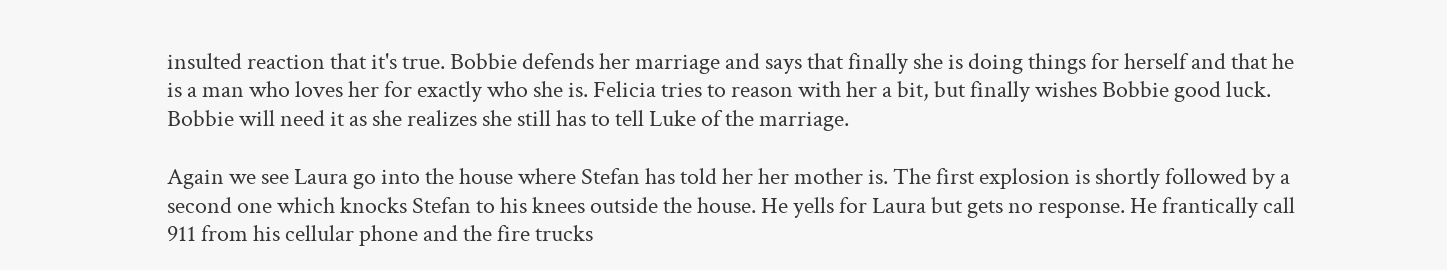insulted reaction that it's true. Bobbie defends her marriage and says that finally she is doing things for herself and that he is a man who loves her for exactly who she is. Felicia tries to reason with her a bit, but finally wishes Bobbie good luck. Bobbie will need it as she realizes she still has to tell Luke of the marriage.

Again we see Laura go into the house where Stefan has told her her mother is. The first explosion is shortly followed by a second one which knocks Stefan to his knees outside the house. He yells for Laura but gets no response. He frantically call 911 from his cellular phone and the fire trucks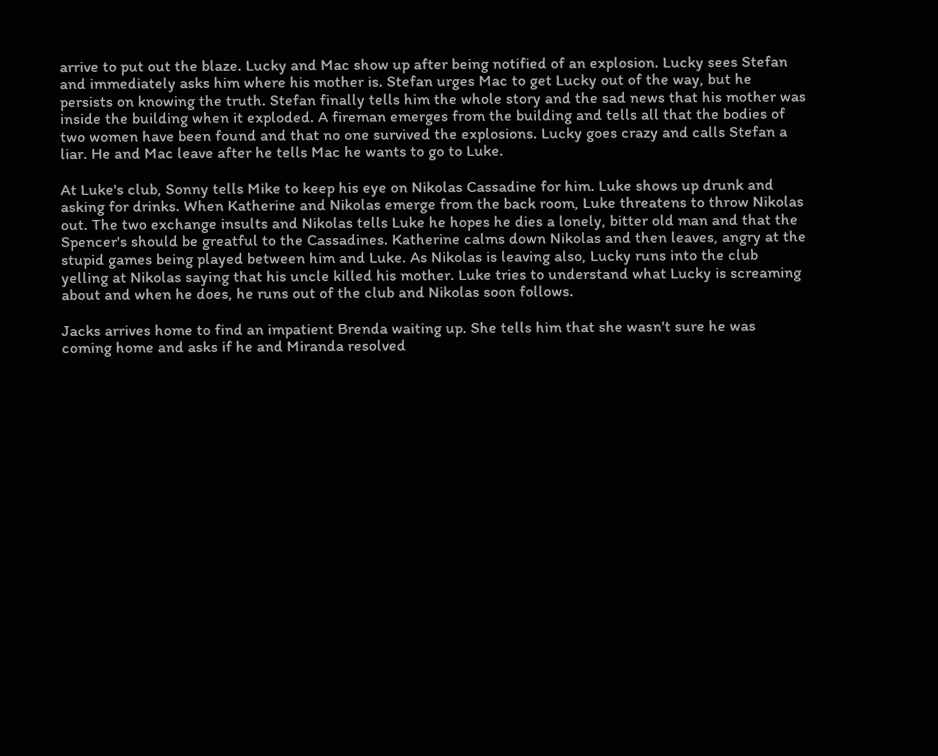arrive to put out the blaze. Lucky and Mac show up after being notified of an explosion. Lucky sees Stefan and immediately asks him where his mother is. Stefan urges Mac to get Lucky out of the way, but he persists on knowing the truth. Stefan finally tells him the whole story and the sad news that his mother was inside the building when it exploded. A fireman emerges from the building and tells all that the bodies of two women have been found and that no one survived the explosions. Lucky goes crazy and calls Stefan a liar. He and Mac leave after he tells Mac he wants to go to Luke.

At Luke's club, Sonny tells Mike to keep his eye on Nikolas Cassadine for him. Luke shows up drunk and asking for drinks. When Katherine and Nikolas emerge from the back room, Luke threatens to throw Nikolas out. The two exchange insults and Nikolas tells Luke he hopes he dies a lonely, bitter old man and that the Spencer's should be greatful to the Cassadines. Katherine calms down Nikolas and then leaves, angry at the stupid games being played between him and Luke. As Nikolas is leaving also, Lucky runs into the club yelling at Nikolas saying that his uncle killed his mother. Luke tries to understand what Lucky is screaming about and when he does, he runs out of the club and Nikolas soon follows.

Jacks arrives home to find an impatient Brenda waiting up. She tells him that she wasn't sure he was coming home and asks if he and Miranda resolved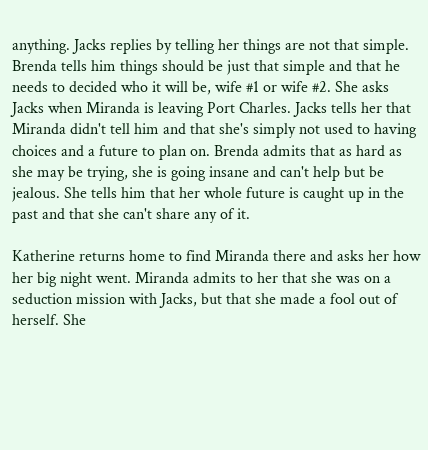anything. Jacks replies by telling her things are not that simple. Brenda tells him things should be just that simple and that he needs to decided who it will be, wife #1 or wife #2. She asks Jacks when Miranda is leaving Port Charles. Jacks tells her that Miranda didn't tell him and that she's simply not used to having choices and a future to plan on. Brenda admits that as hard as she may be trying, she is going insane and can't help but be jealous. She tells him that her whole future is caught up in the past and that she can't share any of it.

Katherine returns home to find Miranda there and asks her how her big night went. Miranda admits to her that she was on a seduction mission with Jacks, but that she made a fool out of herself. She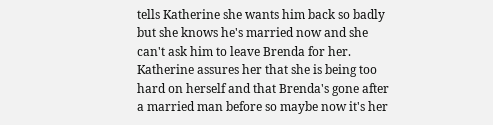tells Katherine she wants him back so badly but she knows he's married now and she can't ask him to leave Brenda for her. Katherine assures her that she is being too hard on herself and that Brenda's gone after a married man before so maybe now it's her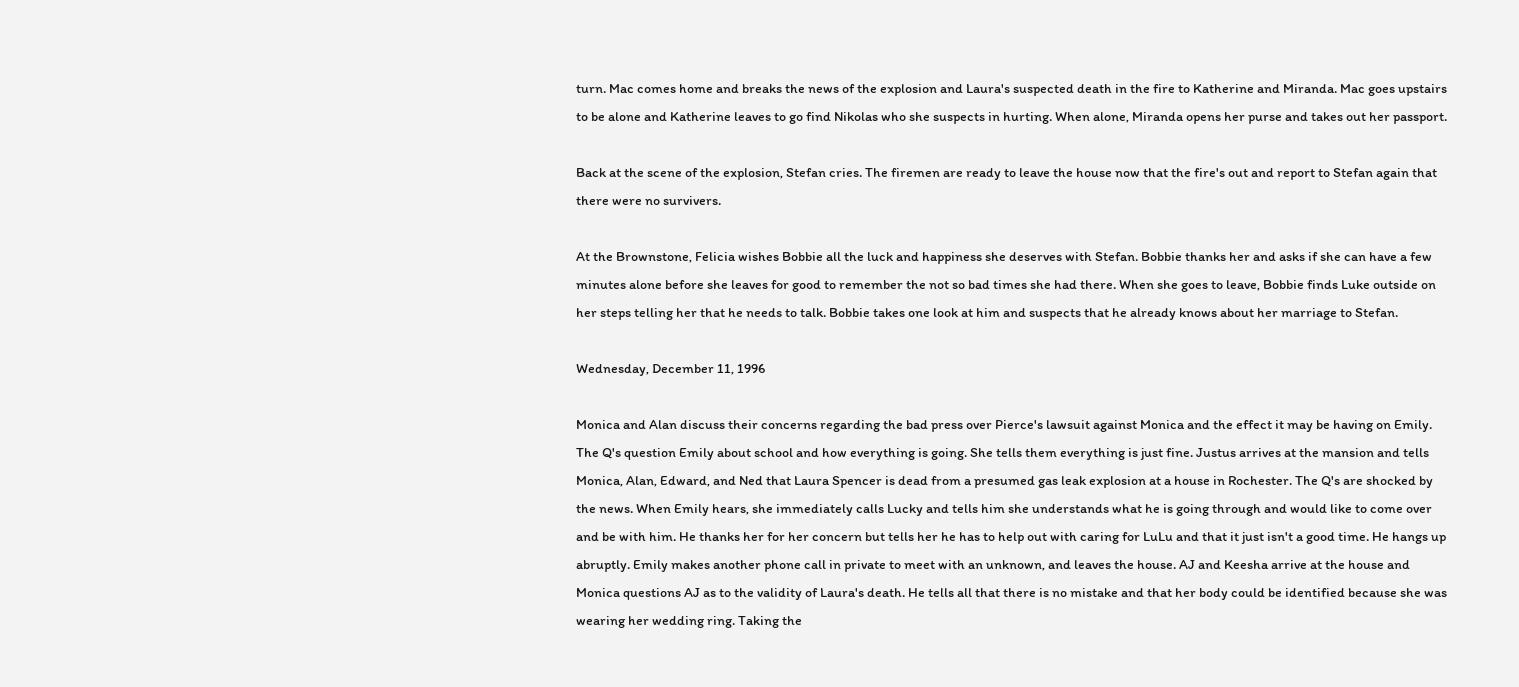turn. Mac comes home and breaks the news of the explosion and Laura's suspected death in the fire to Katherine and Miranda. Mac goes upstairs to be alone and Katherine leaves to go find Nikolas who she suspects in hurting. When alone, Miranda opens her purse and takes out her passport.

Back at the scene of the explosion, Stefan cries. The firemen are ready to leave the house now that the fire's out and report to Stefan again that there were no survivers.

At the Brownstone, Felicia wishes Bobbie all the luck and happiness she deserves with Stefan. Bobbie thanks her and asks if she can have a few minutes alone before she leaves for good to remember the not so bad times she had there. When she goes to leave, Bobbie finds Luke outside on her steps telling her that he needs to talk. Bobbie takes one look at him and suspects that he already knows about her marriage to Stefan.

Wednesday, December 11, 1996

Monica and Alan discuss their concerns regarding the bad press over Pierce's lawsuit against Monica and the effect it may be having on Emily. The Q's question Emily about school and how everything is going. She tells them everything is just fine. Justus arrives at the mansion and tells Monica, Alan, Edward, and Ned that Laura Spencer is dead from a presumed gas leak explosion at a house in Rochester. The Q's are shocked by the news. When Emily hears, she immediately calls Lucky and tells him she understands what he is going through and would like to come over and be with him. He thanks her for her concern but tells her he has to help out with caring for LuLu and that it just isn't a good time. He hangs up abruptly. Emily makes another phone call in private to meet with an unknown, and leaves the house. AJ and Keesha arrive at the house and Monica questions AJ as to the validity of Laura's death. He tells all that there is no mistake and that her body could be identified because she was wearing her wedding ring. Taking the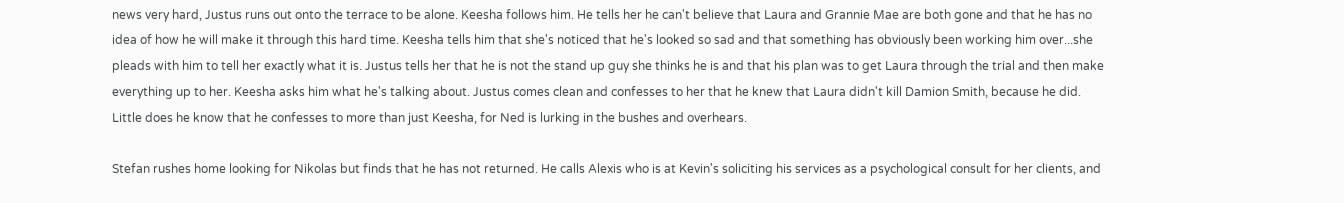news very hard, Justus runs out onto the terrace to be alone. Keesha follows him. He tells her he can't believe that Laura and Grannie Mae are both gone and that he has no idea of how he will make it through this hard time. Keesha tells him that she's noticed that he's looked so sad and that something has obviously been working him over...she pleads with him to tell her exactly what it is. Justus tells her that he is not the stand up guy she thinks he is and that his plan was to get Laura through the trial and then make everything up to her. Keesha asks him what he's talking about. Justus comes clean and confesses to her that he knew that Laura didn't kill Damion Smith, because he did. Little does he know that he confesses to more than just Keesha, for Ned is lurking in the bushes and overhears.

Stefan rushes home looking for Nikolas but finds that he has not returned. He calls Alexis who is at Kevin's soliciting his services as a psychological consult for her clients, and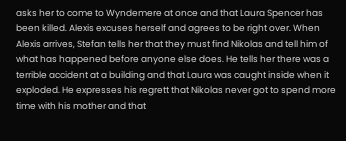asks her to come to Wyndemere at once and that Laura Spencer has been killed. Alexis excuses herself and agrees to be right over. When Alexis arrives, Stefan tells her that they must find Nikolas and tell him of what has happened before anyone else does. He tells her there was a terrible accident at a building and that Laura was caught inside when it exploded. He expresses his regrett that Nikolas never got to spend more time with his mother and that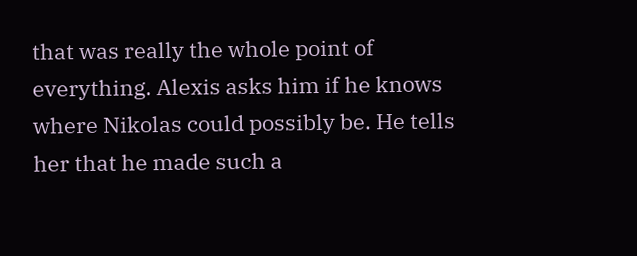that was really the whole point of everything. Alexis asks him if he knows where Nikolas could possibly be. He tells her that he made such a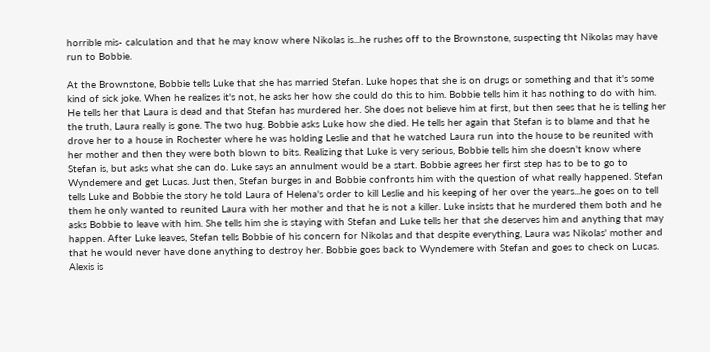horrible mis- calculation and that he may know where Nikolas is...he rushes off to the Brownstone, suspecting tht Nikolas may have run to Bobbie.

At the Brownstone, Bobbie tells Luke that she has married Stefan. Luke hopes that she is on drugs or something and that it's some kind of sick joke. When he realizes it's not, he asks her how she could do this to him. Bobbie tells him it has nothing to do with him. He tells her that Laura is dead and that Stefan has murdered her. She does not believe him at first, but then sees that he is telling her the truth, Laura really is gone. The two hug. Bobbie asks Luke how she died. He tells her again that Stefan is to blame and that he drove her to a house in Rochester where he was holding Leslie and that he watched Laura run into the house to be reunited with her mother and then they were both blown to bits. Realizing that Luke is very serious, Bobbie tells him she doesn't know where Stefan is, but asks what she can do. Luke says an annulment would be a start. Bobbie agrees her first step has to be to go to Wyndemere and get Lucas. Just then, Stefan burges in and Bobbie confronts him with the question of what really happened. Stefan tells Luke and Bobbie the story he told Laura of Helena's order to kill Leslie and his keeping of her over the years...he goes on to tell them he only wanted to reunited Laura with her mother and that he is not a killer. Luke insists that he murdered them both and he asks Bobbie to leave with him. She tells him she is staying with Stefan and Luke tells her that she deserves him and anything that may happen. After Luke leaves, Stefan tells Bobbie of his concern for Nikolas and that despite everything, Laura was Nikolas' mother and that he would never have done anything to destroy her. Bobbie goes back to Wyndemere with Stefan and goes to check on Lucas. Alexis is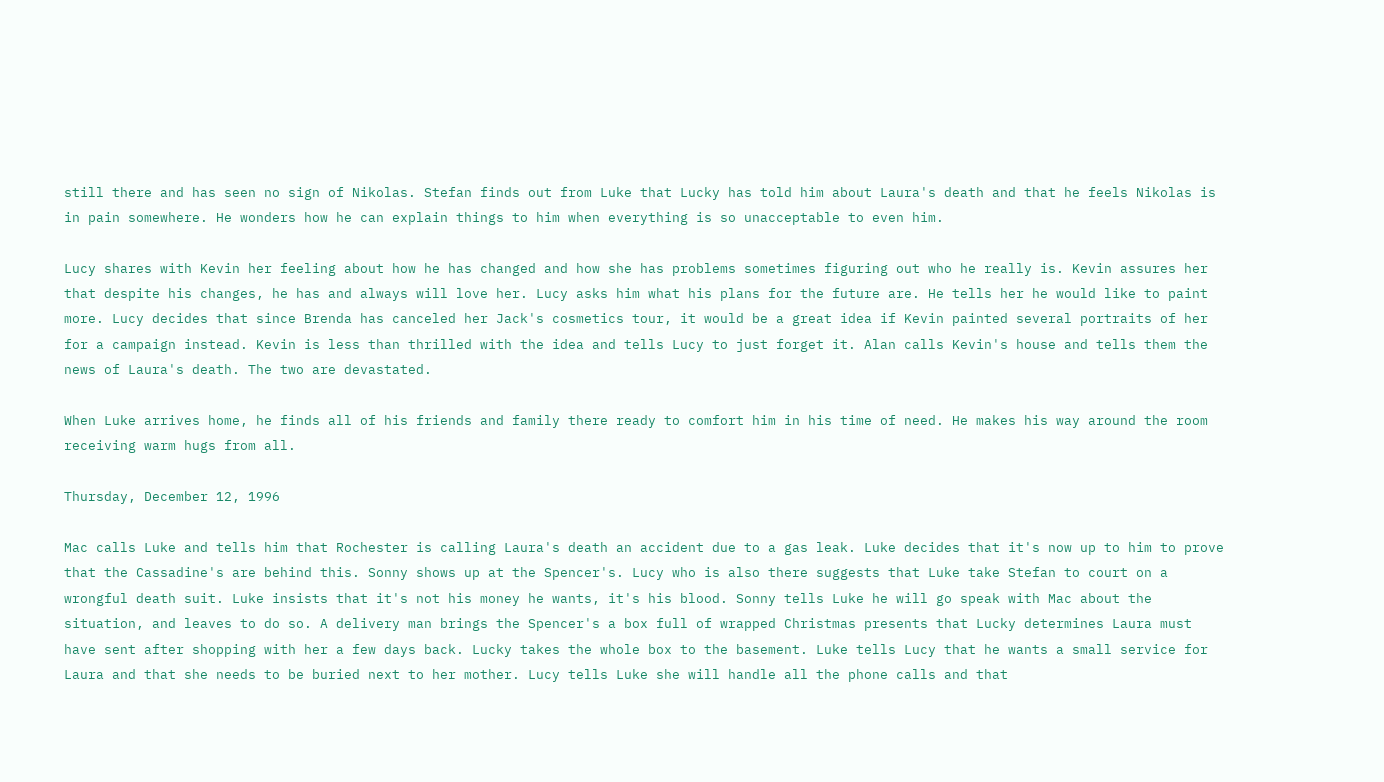still there and has seen no sign of Nikolas. Stefan finds out from Luke that Lucky has told him about Laura's death and that he feels Nikolas is in pain somewhere. He wonders how he can explain things to him when everything is so unacceptable to even him.

Lucy shares with Kevin her feeling about how he has changed and how she has problems sometimes figuring out who he really is. Kevin assures her that despite his changes, he has and always will love her. Lucy asks him what his plans for the future are. He tells her he would like to paint more. Lucy decides that since Brenda has canceled her Jack's cosmetics tour, it would be a great idea if Kevin painted several portraits of her for a campaign instead. Kevin is less than thrilled with the idea and tells Lucy to just forget it. Alan calls Kevin's house and tells them the news of Laura's death. The two are devastated.

When Luke arrives home, he finds all of his friends and family there ready to comfort him in his time of need. He makes his way around the room receiving warm hugs from all.

Thursday, December 12, 1996

Mac calls Luke and tells him that Rochester is calling Laura's death an accident due to a gas leak. Luke decides that it's now up to him to prove that the Cassadine's are behind this. Sonny shows up at the Spencer's. Lucy who is also there suggests that Luke take Stefan to court on a wrongful death suit. Luke insists that it's not his money he wants, it's his blood. Sonny tells Luke he will go speak with Mac about the situation, and leaves to do so. A delivery man brings the Spencer's a box full of wrapped Christmas presents that Lucky determines Laura must have sent after shopping with her a few days back. Lucky takes the whole box to the basement. Luke tells Lucy that he wants a small service for Laura and that she needs to be buried next to her mother. Lucy tells Luke she will handle all the phone calls and that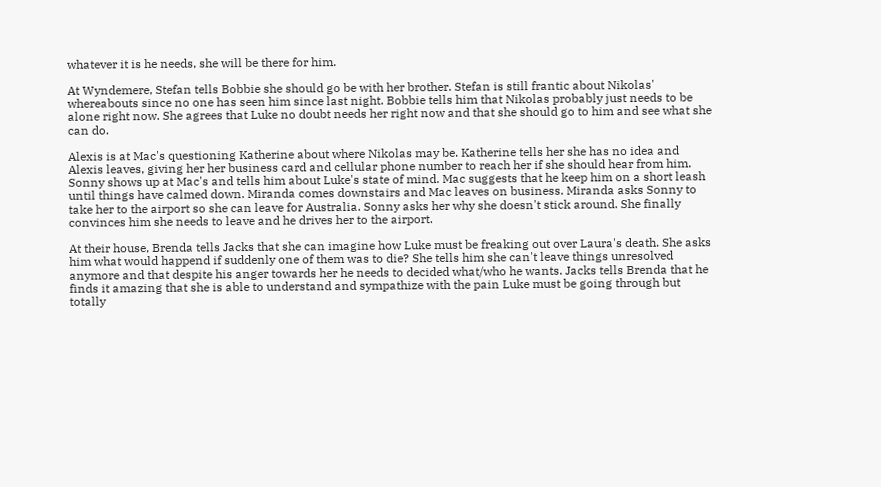whatever it is he needs, she will be there for him.

At Wyndemere, Stefan tells Bobbie she should go be with her brother. Stefan is still frantic about Nikolas' whereabouts since no one has seen him since last night. Bobbie tells him that Nikolas probably just needs to be alone right now. She agrees that Luke no doubt needs her right now and that she should go to him and see what she can do.

Alexis is at Mac's questioning Katherine about where Nikolas may be. Katherine tells her she has no idea and Alexis leaves, giving her her business card and cellular phone number to reach her if she should hear from him. Sonny shows up at Mac's and tells him about Luke's state of mind. Mac suggests that he keep him on a short leash until things have calmed down. Miranda comes downstairs and Mac leaves on business. Miranda asks Sonny to take her to the airport so she can leave for Australia. Sonny asks her why she doesn't stick around. She finally convinces him she needs to leave and he drives her to the airport.

At their house, Brenda tells Jacks that she can imagine how Luke must be freaking out over Laura's death. She asks him what would happend if suddenly one of them was to die? She tells him she can't leave things unresolved anymore and that despite his anger towards her he needs to decided what/who he wants. Jacks tells Brenda that he finds it amazing that she is able to understand and sympathize with the pain Luke must be going through but totally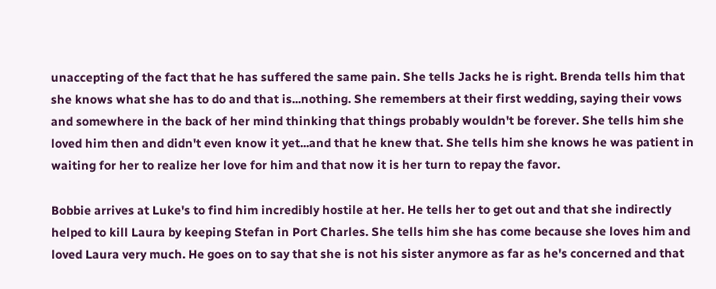unaccepting of the fact that he has suffered the same pain. She tells Jacks he is right. Brenda tells him that she knows what she has to do and that is...nothing. She remembers at their first wedding, saying their vows and somewhere in the back of her mind thinking that things probably wouldn't be forever. She tells him she loved him then and didn't even know it yet...and that he knew that. She tells him she knows he was patient in waiting for her to realize her love for him and that now it is her turn to repay the favor.

Bobbie arrives at Luke's to find him incredibly hostile at her. He tells her to get out and that she indirectly helped to kill Laura by keeping Stefan in Port Charles. She tells him she has come because she loves him and loved Laura very much. He goes on to say that she is not his sister anymore as far as he's concerned and that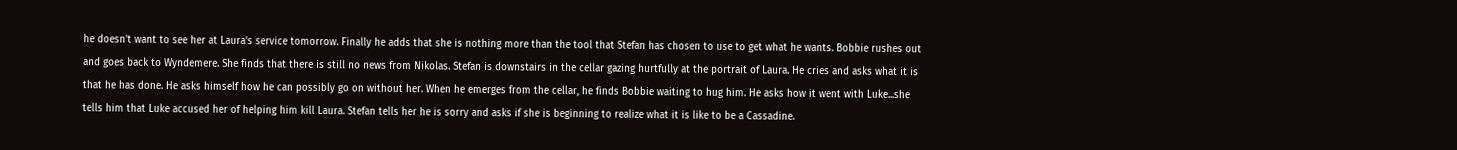he doesn't want to see her at Laura's service tomorrow. Finally he adds that she is nothing more than the tool that Stefan has chosen to use to get what he wants. Bobbie rushes out and goes back to Wyndemere. She finds that there is still no news from Nikolas. Stefan is downstairs in the cellar gazing hurtfully at the portrait of Laura. He cries and asks what it is that he has done. He asks himself how he can possibly go on without her. When he emerges from the cellar, he finds Bobbie waiting to hug him. He asks how it went with Luke...she tells him that Luke accused her of helping him kill Laura. Stefan tells her he is sorry and asks if she is beginning to realize what it is like to be a Cassadine.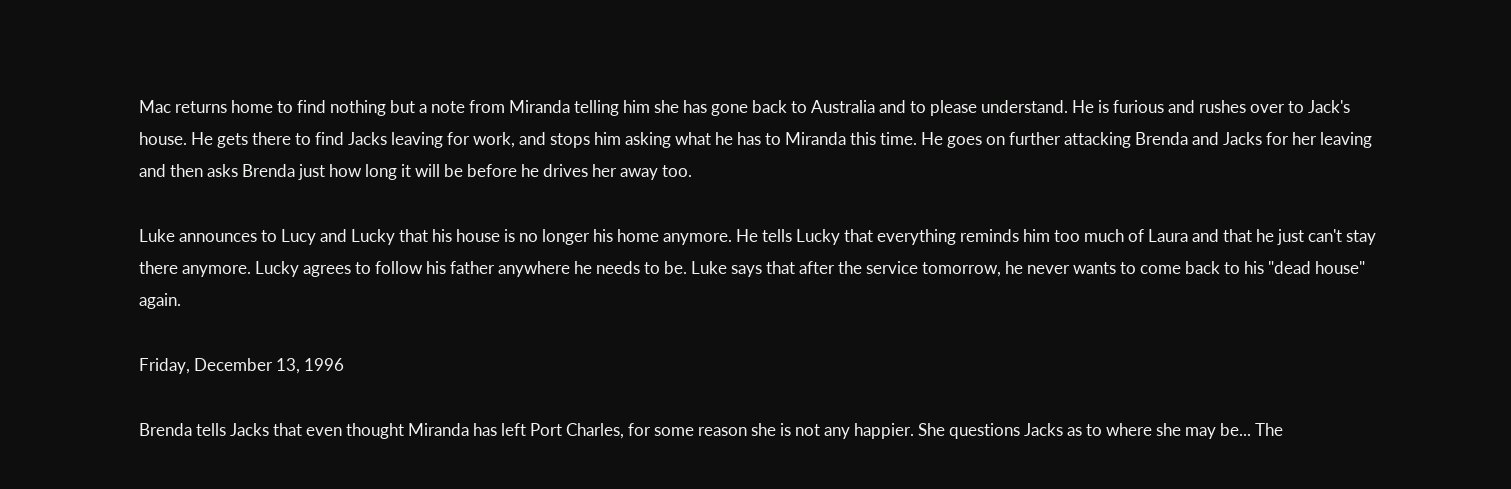Mac returns home to find nothing but a note from Miranda telling him she has gone back to Australia and to please understand. He is furious and rushes over to Jack's house. He gets there to find Jacks leaving for work, and stops him asking what he has to Miranda this time. He goes on further attacking Brenda and Jacks for her leaving and then asks Brenda just how long it will be before he drives her away too.

Luke announces to Lucy and Lucky that his house is no longer his home anymore. He tells Lucky that everything reminds him too much of Laura and that he just can't stay there anymore. Lucky agrees to follow his father anywhere he needs to be. Luke says that after the service tomorrow, he never wants to come back to his "dead house" again.

Friday, December 13, 1996

Brenda tells Jacks that even thought Miranda has left Port Charles, for some reason she is not any happier. She questions Jacks as to where she may be... The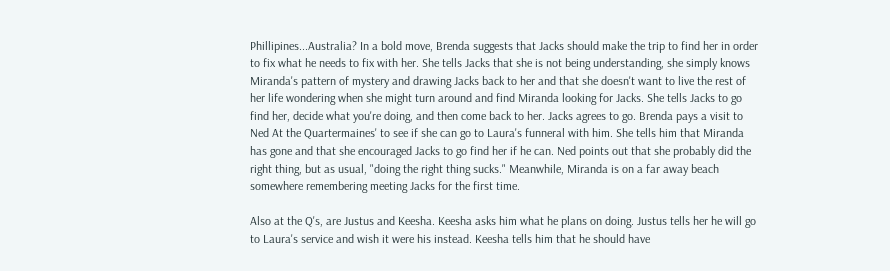Phillipines...Australia? In a bold move, Brenda suggests that Jacks should make the trip to find her in order to fix what he needs to fix with her. She tells Jacks that she is not being understanding, she simply knows Miranda's pattern of mystery and drawing Jacks back to her and that she doesn't want to live the rest of her life wondering when she might turn around and find Miranda looking for Jacks. She tells Jacks to go find her, decide what you're doing, and then come back to her. Jacks agrees to go. Brenda pays a visit to Ned At the Quartermaines' to see if she can go to Laura's funneral with him. She tells him that Miranda has gone and that she encouraged Jacks to go find her if he can. Ned points out that she probably did the right thing, but as usual, "doing the right thing sucks." Meanwhile, Miranda is on a far away beach somewhere remembering meeting Jacks for the first time.

Also at the Q's, are Justus and Keesha. Keesha asks him what he plans on doing. Justus tells her he will go to Laura's service and wish it were his instead. Keesha tells him that he should have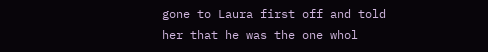gone to Laura first off and told her that he was the one whol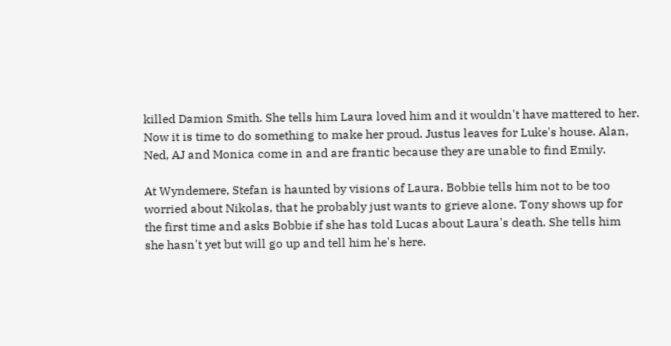killed Damion Smith. She tells him Laura loved him and it wouldn't have mattered to her. Now it is time to do something to make her proud. Justus leaves for Luke's house. Alan, Ned, AJ and Monica come in and are frantic because they are unable to find Emily.

At Wyndemere, Stefan is haunted by visions of Laura. Bobbie tells him not to be too worried about Nikolas, that he probably just wants to grieve alone. Tony shows up for the first time and asks Bobbie if she has told Lucas about Laura's death. She tells him she hasn't yet but will go up and tell him he's here.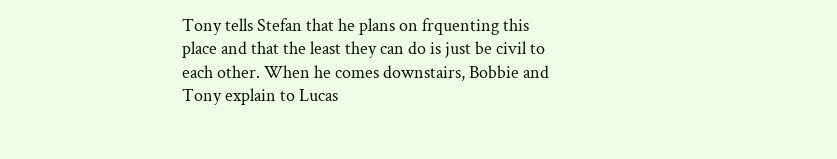Tony tells Stefan that he plans on frquenting this place and that the least they can do is just be civil to each other. When he comes downstairs, Bobbie and Tony explain to Lucas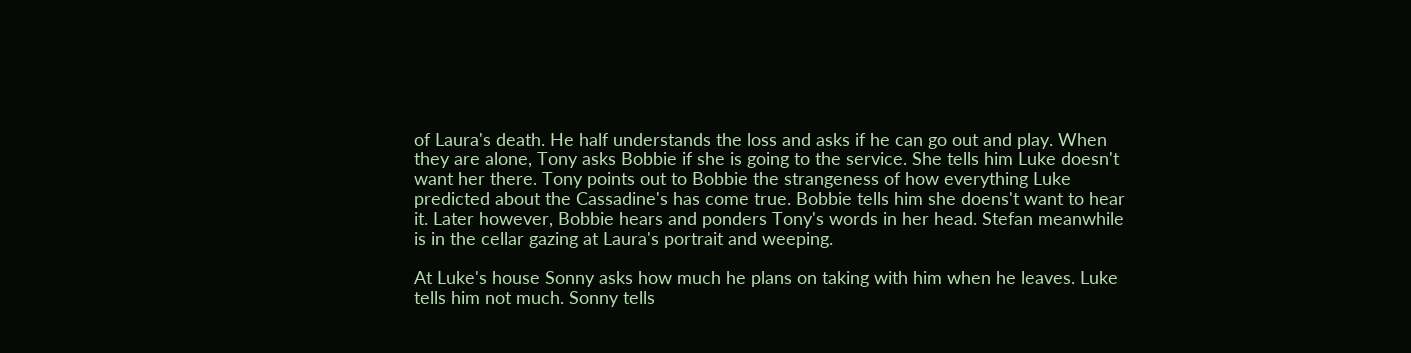of Laura's death. He half understands the loss and asks if he can go out and play. When they are alone, Tony asks Bobbie if she is going to the service. She tells him Luke doesn't want her there. Tony points out to Bobbie the strangeness of how everything Luke predicted about the Cassadine's has come true. Bobbie tells him she doens't want to hear it. Later however, Bobbie hears and ponders Tony's words in her head. Stefan meanwhile is in the cellar gazing at Laura's portrait and weeping.

At Luke's house Sonny asks how much he plans on taking with him when he leaves. Luke tells him not much. Sonny tells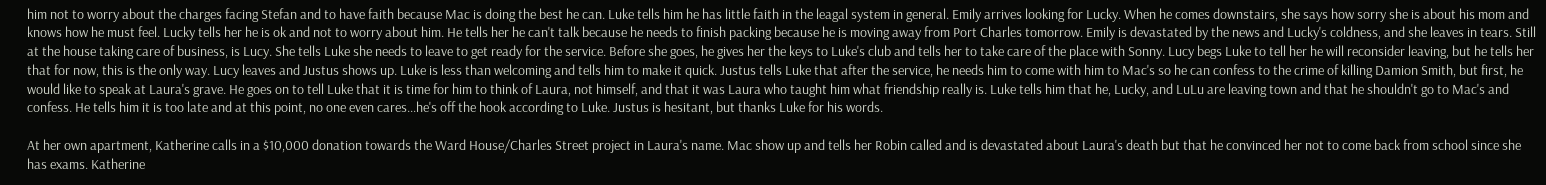him not to worry about the charges facing Stefan and to have faith because Mac is doing the best he can. Luke tells him he has little faith in the leagal system in general. Emily arrives looking for Lucky. When he comes downstairs, she says how sorry she is about his mom and knows how he must feel. Lucky tells her he is ok and not to worry about him. He tells her he can't talk because he needs to finish packing because he is moving away from Port Charles tomorrow. Emily is devastated by the news and Lucky's coldness, and she leaves in tears. Still at the house taking care of business, is Lucy. She tells Luke she needs to leave to get ready for the service. Before she goes, he gives her the keys to Luke's club and tells her to take care of the place with Sonny. Lucy begs Luke to tell her he will reconsider leaving, but he tells her that for now, this is the only way. Lucy leaves and Justus shows up. Luke is less than welcoming and tells him to make it quick. Justus tells Luke that after the service, he needs him to come with him to Mac's so he can confess to the crime of killing Damion Smith, but first, he would like to speak at Laura's grave. He goes on to tell Luke that it is time for him to think of Laura, not himself, and that it was Laura who taught him what friendship really is. Luke tells him that he, Lucky, and LuLu are leaving town and that he shouldn't go to Mac's and confess. He tells him it is too late and at this point, no one even cares...he's off the hook according to Luke. Justus is hesitant, but thanks Luke for his words.

At her own apartment, Katherine calls in a $10,000 donation towards the Ward House/Charles Street project in Laura's name. Mac show up and tells her Robin called and is devastated about Laura's death but that he convinced her not to come back from school since she has exams. Katherine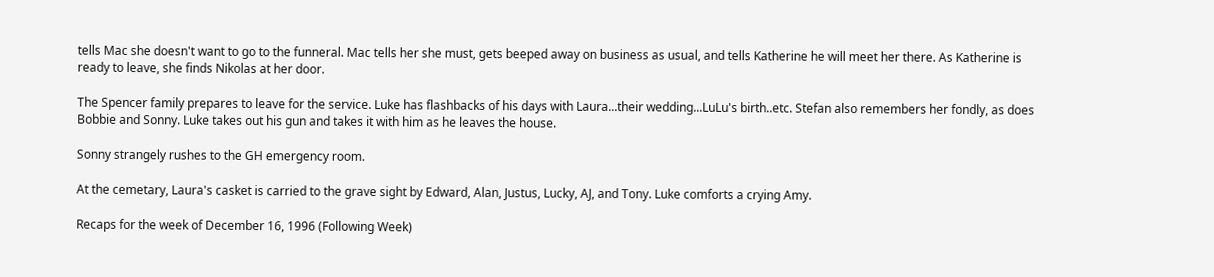tells Mac she doesn't want to go to the funneral. Mac tells her she must, gets beeped away on business as usual, and tells Katherine he will meet her there. As Katherine is ready to leave, she finds Nikolas at her door.

The Spencer family prepares to leave for the service. Luke has flashbacks of his days with Laura...their wedding...LuLu's birth..etc. Stefan also remembers her fondly, as does Bobbie and Sonny. Luke takes out his gun and takes it with him as he leaves the house.

Sonny strangely rushes to the GH emergency room.

At the cemetary, Laura's casket is carried to the grave sight by Edward, Alan, Justus, Lucky, AJ, and Tony. Luke comforts a crying Amy.

Recaps for the week of December 16, 1996 (Following Week)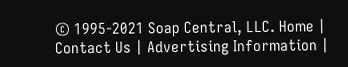© 1995-2021 Soap Central, LLC. Home | Contact Us | Advertising Information |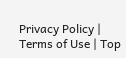Privacy Policy | Terms of Use | Top